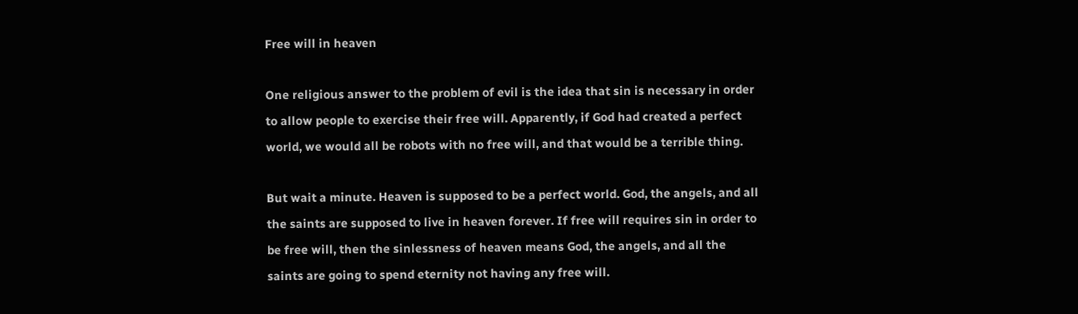Free will in heaven

One religious answer to the problem of evil is the idea that sin is necessary in order to allow people to exercise their free will. Apparently, if God had created a perfect world, we would all be robots with no free will, and that would be a terrible thing.

But wait a minute. Heaven is supposed to be a perfect world. God, the angels, and all the saints are supposed to live in heaven forever. If free will requires sin in order to be free will, then the sinlessness of heaven means God, the angels, and all the saints are going to spend eternity not having any free will.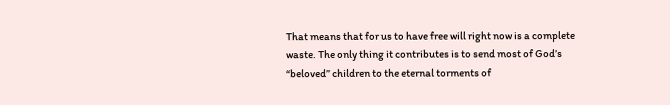That means that for us to have free will right now is a complete waste. The only thing it contributes is to send most of God’s “beloved” children to the eternal torments of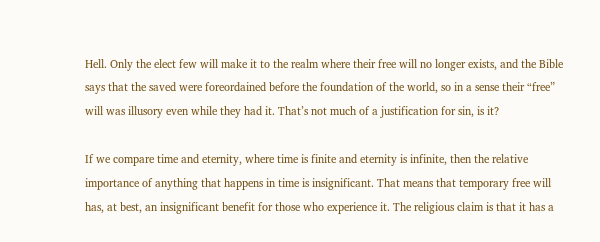Hell. Only the elect few will make it to the realm where their free will no longer exists, and the Bible says that the saved were foreordained before the foundation of the world, so in a sense their “free” will was illusory even while they had it. That’s not much of a justification for sin, is it?

If we compare time and eternity, where time is finite and eternity is infinite, then the relative importance of anything that happens in time is insignificant. That means that temporary free will has, at best, an insignificant benefit for those who experience it. The religious claim is that it has a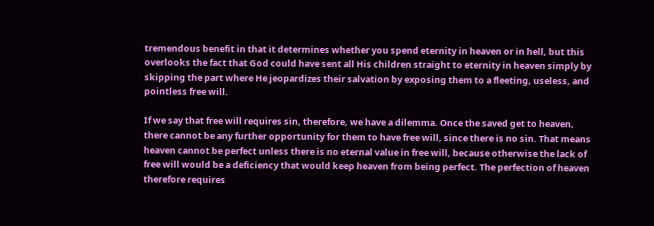tremendous benefit in that it determines whether you spend eternity in heaven or in hell, but this overlooks the fact that God could have sent all His children straight to eternity in heaven simply by skipping the part where He jeopardizes their salvation by exposing them to a fleeting, useless, and pointless free will.

If we say that free will requires sin, therefore, we have a dilemma. Once the saved get to heaven, there cannot be any further opportunity for them to have free will, since there is no sin. That means heaven cannot be perfect unless there is no eternal value in free will, because otherwise the lack of free will would be a deficiency that would keep heaven from being perfect. The perfection of heaven therefore requires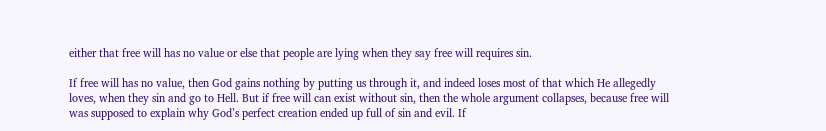either that free will has no value or else that people are lying when they say free will requires sin.

If free will has no value, then God gains nothing by putting us through it, and indeed loses most of that which He allegedly loves, when they sin and go to Hell. But if free will can exist without sin, then the whole argument collapses, because free will was supposed to explain why God’s perfect creation ended up full of sin and evil. If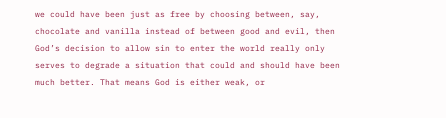we could have been just as free by choosing between, say, chocolate and vanilla instead of between good and evil, then God’s decision to allow sin to enter the world really only serves to degrade a situation that could and should have been much better. That means God is either weak, or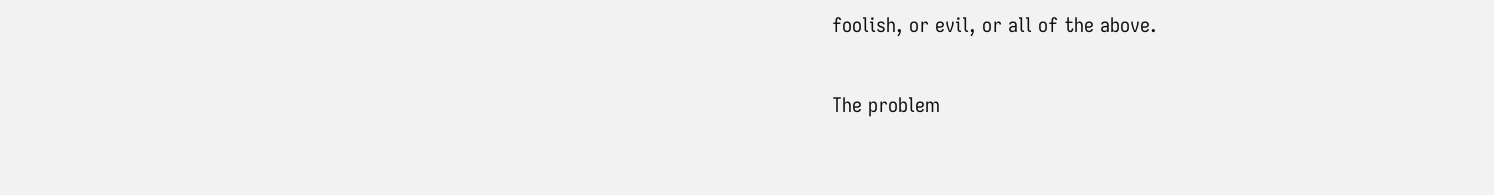foolish, or evil, or all of the above.

The problem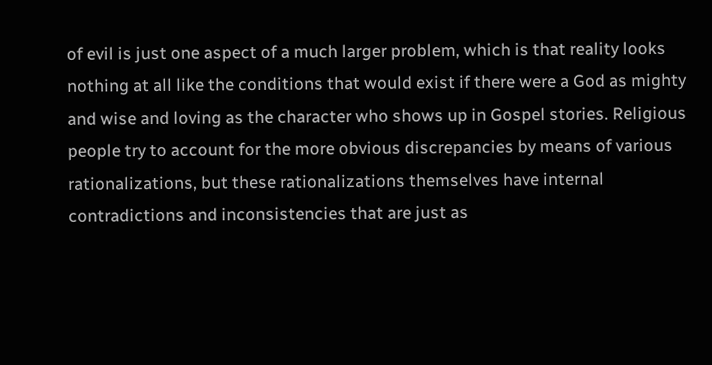of evil is just one aspect of a much larger problem, which is that reality looks nothing at all like the conditions that would exist if there were a God as mighty and wise and loving as the character who shows up in Gospel stories. Religious people try to account for the more obvious discrepancies by means of various rationalizations, but these rationalizations themselves have internal contradictions and inconsistencies that are just as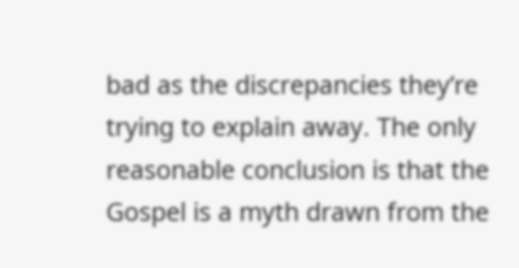bad as the discrepancies they’re trying to explain away. The only reasonable conclusion is that the Gospel is a myth drawn from the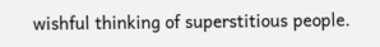wishful thinking of superstitious people.